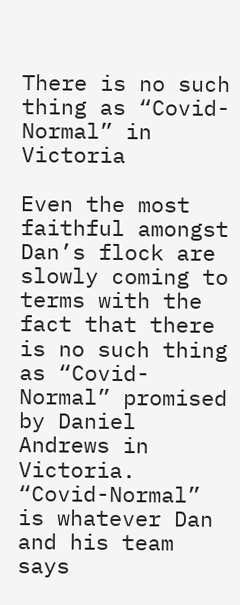There is no such thing as “Covid-Normal” in Victoria

Even the most faithful amongst Dan’s flock are slowly coming to terms with the fact that there is no such thing as “Covid-Normal” promised by Daniel Andrews in Victoria. “Covid-Normal” is whatever Dan and his team says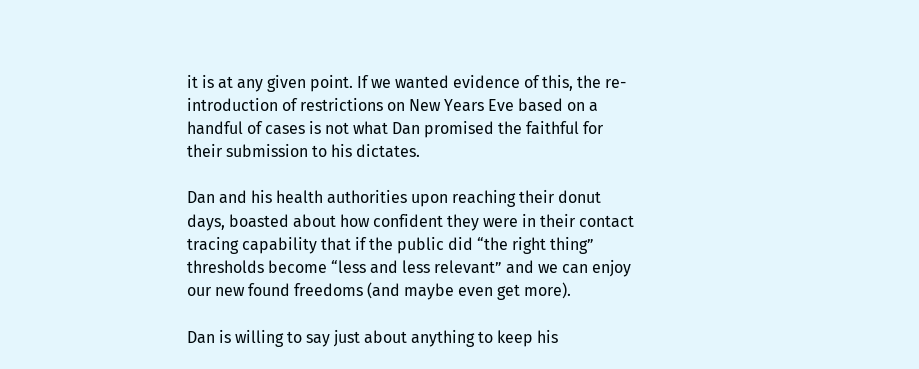it is at any given point. If we wanted evidence of this, the re-introduction of restrictions on New Years Eve based on a handful of cases is not what Dan promised the faithful for their submission to his dictates.

Dan and his health authorities upon reaching their donut days, boasted about how confident they were in their contact tracing capability that if the public did “the right thing” thresholds become “less and less relevant” and we can enjoy our new found freedoms (and maybe even get more).

Dan is willing to say just about anything to keep his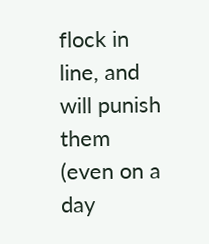flock in line, and will punish them (even on a day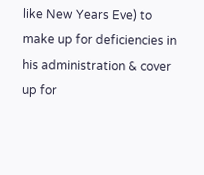like New Years Eve) to make up for deficiencies in his administration & cover up for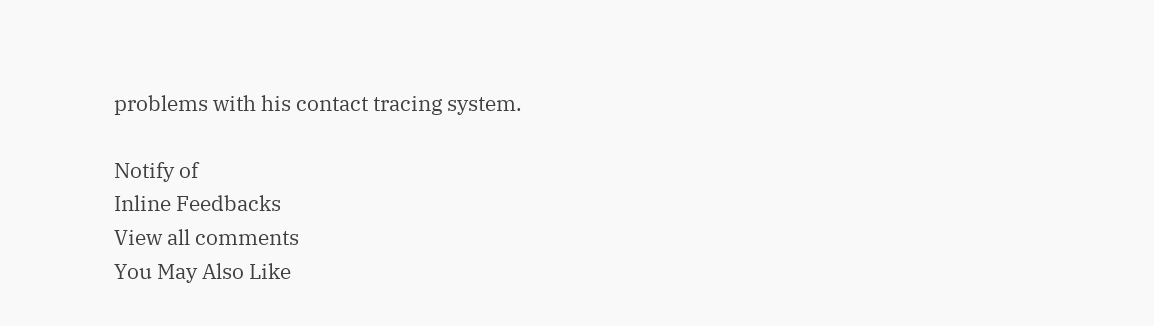problems with his contact tracing system.

Notify of
Inline Feedbacks
View all comments
You May Also Like